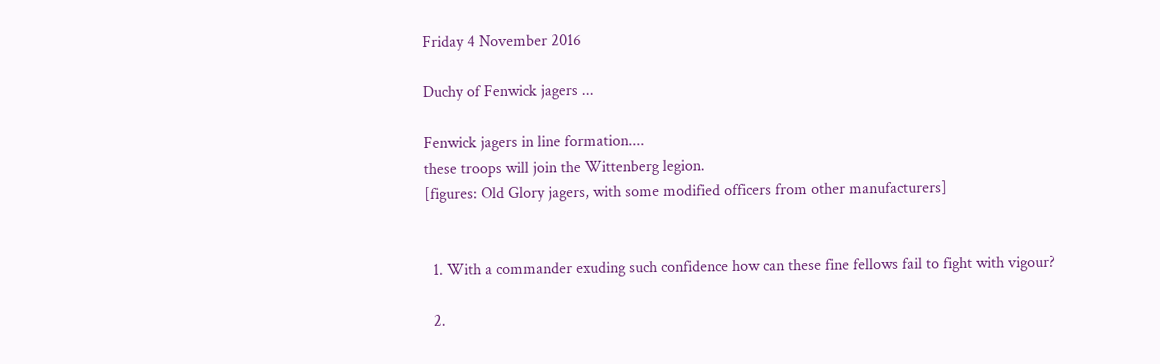Friday 4 November 2016

Duchy of Fenwick jagers ...

Fenwick jagers in line formation....
these troops will join the Wittenberg legion.
[figures: Old Glory jagers, with some modified officers from other manufacturers]


  1. With a commander exuding such confidence how can these fine fellows fail to fight with vigour?

  2.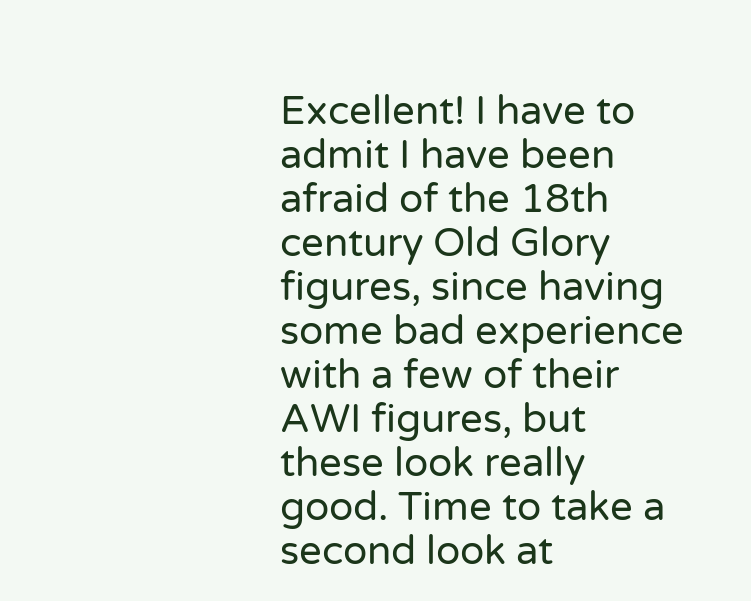Excellent! I have to admit I have been afraid of the 18th century Old Glory figures, since having some bad experience with a few of their AWI figures, but these look really good. Time to take a second look at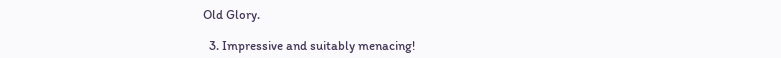Old Glory.

  3. Impressive and suitably menacing!